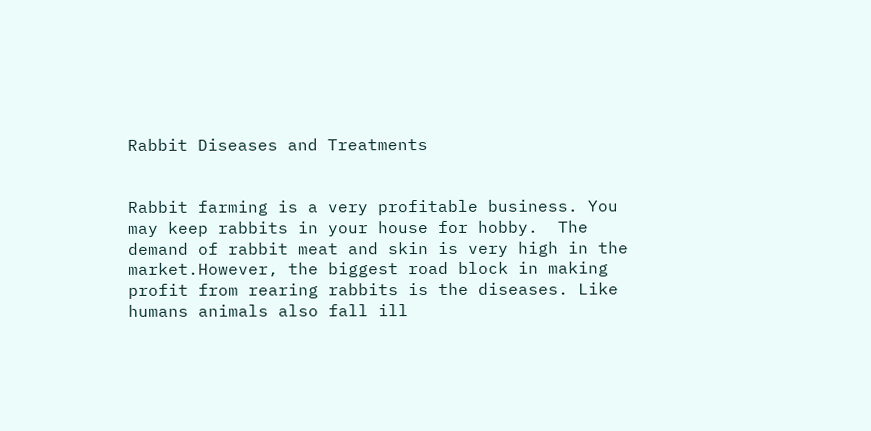Rabbit Diseases and Treatments


Rabbit farming is a very profitable business. You may keep rabbits in your house for hobby.  The demand of rabbit meat and skin is very high in the market.However, the biggest road block in making profit from rearing rabbits is the diseases. Like humans animals also fall ill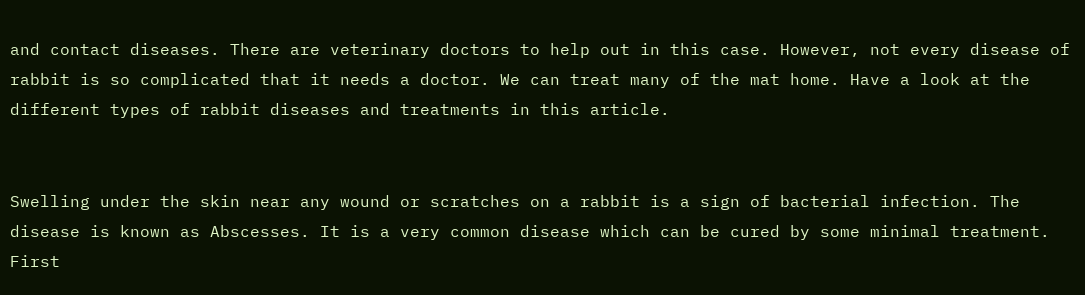and contact diseases. There are veterinary doctors to help out in this case. However, not every disease of rabbit is so complicated that it needs a doctor. We can treat many of the mat home. Have a look at the different types of rabbit diseases and treatments in this article.


Swelling under the skin near any wound or scratches on a rabbit is a sign of bacterial infection. The disease is known as Abscesses. It is a very common disease which can be cured by some minimal treatment. First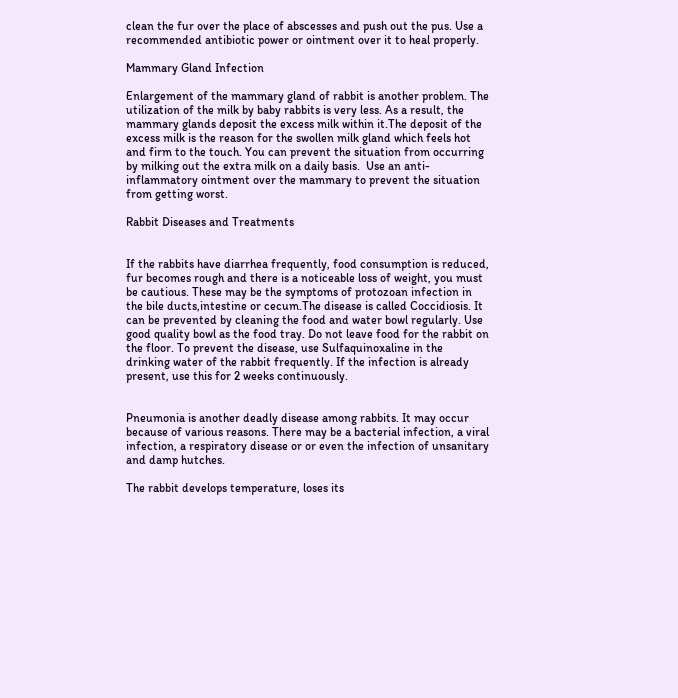clean the fur over the place of abscesses and push out the pus. Use a recommended antibiotic power or ointment over it to heal properly.

Mammary Gland Infection

Enlargement of the mammary gland of rabbit is another problem. The utilization of the milk by baby rabbits is very less. As a result, the mammary glands deposit the excess milk within it.The deposit of the excess milk is the reason for the swollen milk gland which feels hot and firm to the touch. You can prevent the situation from occurring by milking out the extra milk on a daily basis.  Use an anti-inflammatory ointment over the mammary to prevent the situation from getting worst.

Rabbit Diseases and Treatments


If the rabbits have diarrhea frequently, food consumption is reduced, fur becomes rough and there is a noticeable loss of weight, you must be cautious. These may be the symptoms of protozoan infection in the bile ducts,intestine or cecum.The disease is called Coccidiosis. It can be prevented by cleaning the food and water bowl regularly. Use good quality bowl as the food tray. Do not leave food for the rabbit on the floor. To prevent the disease, use Sulfaquinoxaline in the drinking water of the rabbit frequently. If the infection is already present, use this for 2 weeks continuously.


Pneumonia is another deadly disease among rabbits. It may occur because of various reasons. There may be a bacterial infection, a viral infection, a respiratory disease or or even the infection of unsanitary and damp hutches.

The rabbit develops temperature, loses its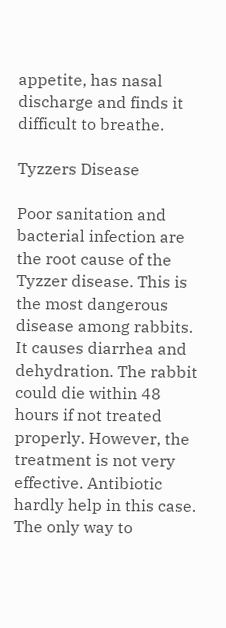appetite, has nasal discharge and finds it difficult to breathe.

Tyzzers Disease

Poor sanitation and bacterial infection are the root cause of the Tyzzer disease. This is the most dangerous disease among rabbits. It causes diarrhea and dehydration. The rabbit could die within 48 hours if not treated properly. However, the treatment is not very effective. Antibiotic hardly help in this case. The only way to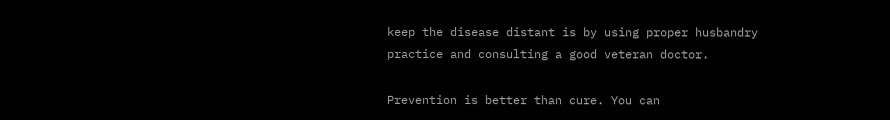keep the disease distant is by using proper husbandry practice and consulting a good veteran doctor.

Prevention is better than cure. You can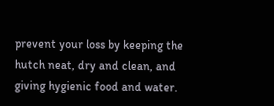prevent your loss by keeping the hutch neat, dry and clean, and giving hygienic food and water.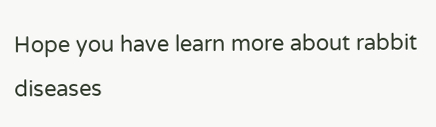Hope you have learn more about rabbit diseases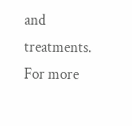and treatments. For more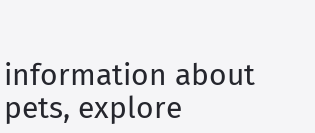information about pets, explore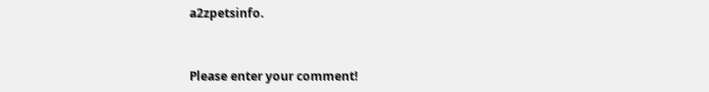a2zpetsinfo.


Please enter your comment!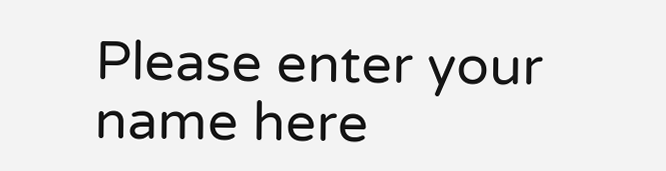Please enter your name here